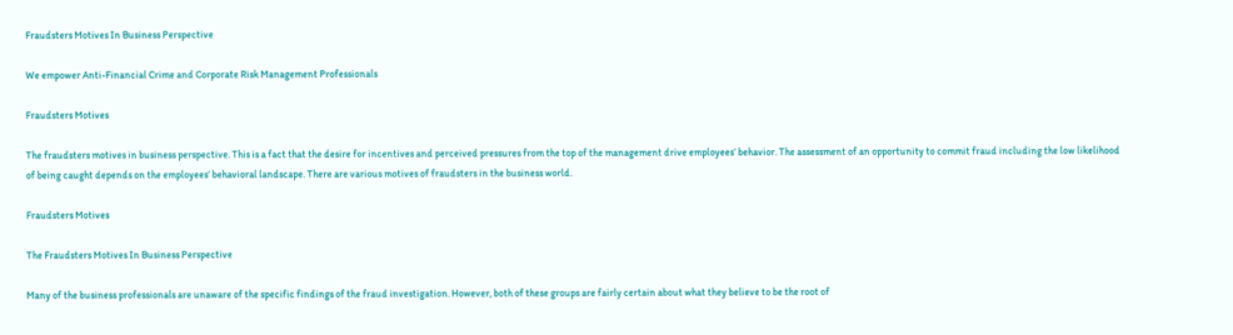Fraudsters Motives In Business Perspective

We empower Anti-Financial Crime and Corporate Risk Management Professionals

Fraudsters Motives

The fraudsters motives in business perspective. This is a fact that the desire for incentives and perceived pressures from the top of the management drive employees’ behavior. The assessment of an opportunity to commit fraud including the low likelihood of being caught depends on the employees’ behavioral landscape. There are various motives of fraudsters in the business world.

Fraudsters Motives

The Fraudsters Motives In Business Perspective

Many of the business professionals are unaware of the specific findings of the fraud investigation. However, both of these groups are fairly certain about what they believe to be the root of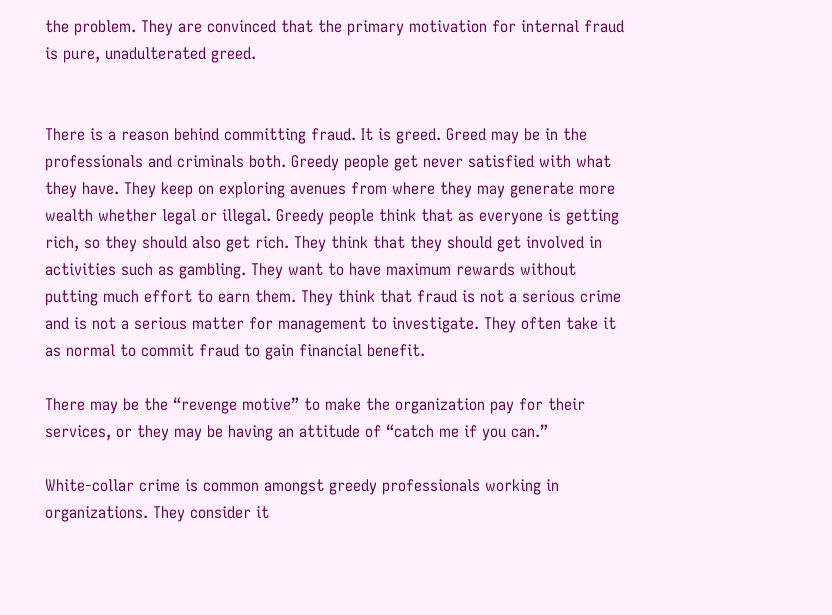the problem. They are convinced that the primary motivation for internal fraud is pure, unadulterated greed.


There is a reason behind committing fraud. It is greed. Greed may be in the professionals and criminals both. Greedy people get never satisfied with what they have. They keep on exploring avenues from where they may generate more wealth whether legal or illegal. Greedy people think that as everyone is getting rich, so they should also get rich. They think that they should get involved in activities such as gambling. They want to have maximum rewards without putting much effort to earn them. They think that fraud is not a serious crime and is not a serious matter for management to investigate. They often take it as normal to commit fraud to gain financial benefit.

There may be the “revenge motive” to make the organization pay for their services, or they may be having an attitude of “catch me if you can.”

White-collar crime is common amongst greedy professionals working in organizations. They consider it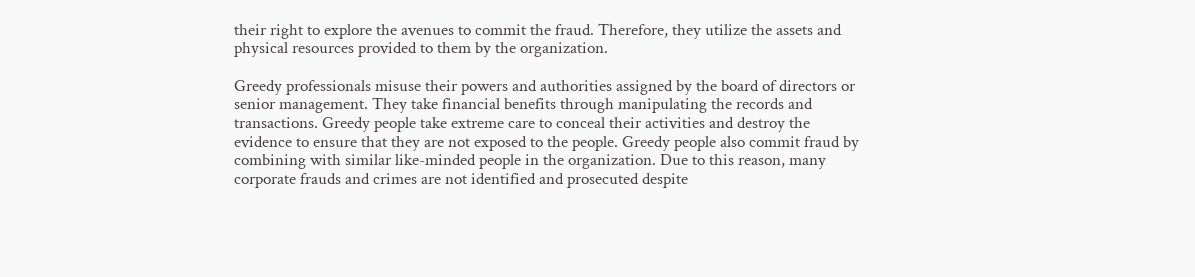their right to explore the avenues to commit the fraud. Therefore, they utilize the assets and physical resources provided to them by the organization.

Greedy professionals misuse their powers and authorities assigned by the board of directors or senior management. They take financial benefits through manipulating the records and transactions. Greedy people take extreme care to conceal their activities and destroy the evidence to ensure that they are not exposed to the people. Greedy people also commit fraud by combining with similar like-minded people in the organization. Due to this reason, many corporate frauds and crimes are not identified and prosecuted despite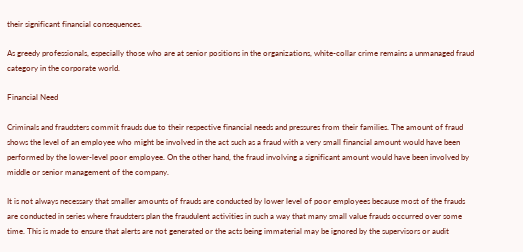their significant financial consequences.

As greedy professionals, especially those who are at senior positions in the organizations, white-collar crime remains a unmanaged fraud category in the corporate world.

Financial Need

Criminals and fraudsters commit frauds due to their respective financial needs and pressures from their families. The amount of fraud shows the level of an employee who might be involved in the act such as a fraud with a very small financial amount would have been performed by the lower-level poor employee. On the other hand, the fraud involving a significant amount would have been involved by middle or senior management of the company.

It is not always necessary that smaller amounts of frauds are conducted by lower level of poor employees because most of the frauds are conducted in series where fraudsters plan the fraudulent activities in such a way that many small value frauds occurred over some time. This is made to ensure that alerts are not generated or the acts being immaterial may be ignored by the supervisors or audit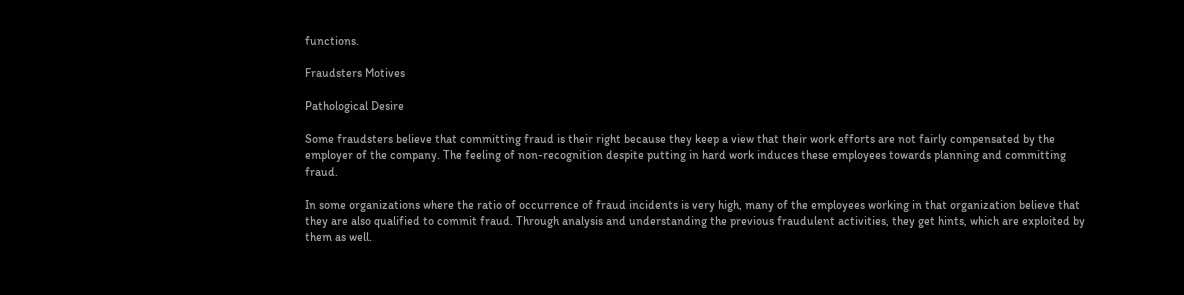functions.

Fraudsters Motives

Pathological Desire

Some fraudsters believe that committing fraud is their right because they keep a view that their work efforts are not fairly compensated by the employer of the company. The feeling of non-recognition despite putting in hard work induces these employees towards planning and committing fraud.

In some organizations where the ratio of occurrence of fraud incidents is very high, many of the employees working in that organization believe that they are also qualified to commit fraud. Through analysis and understanding the previous fraudulent activities, they get hints, which are exploited by them as well.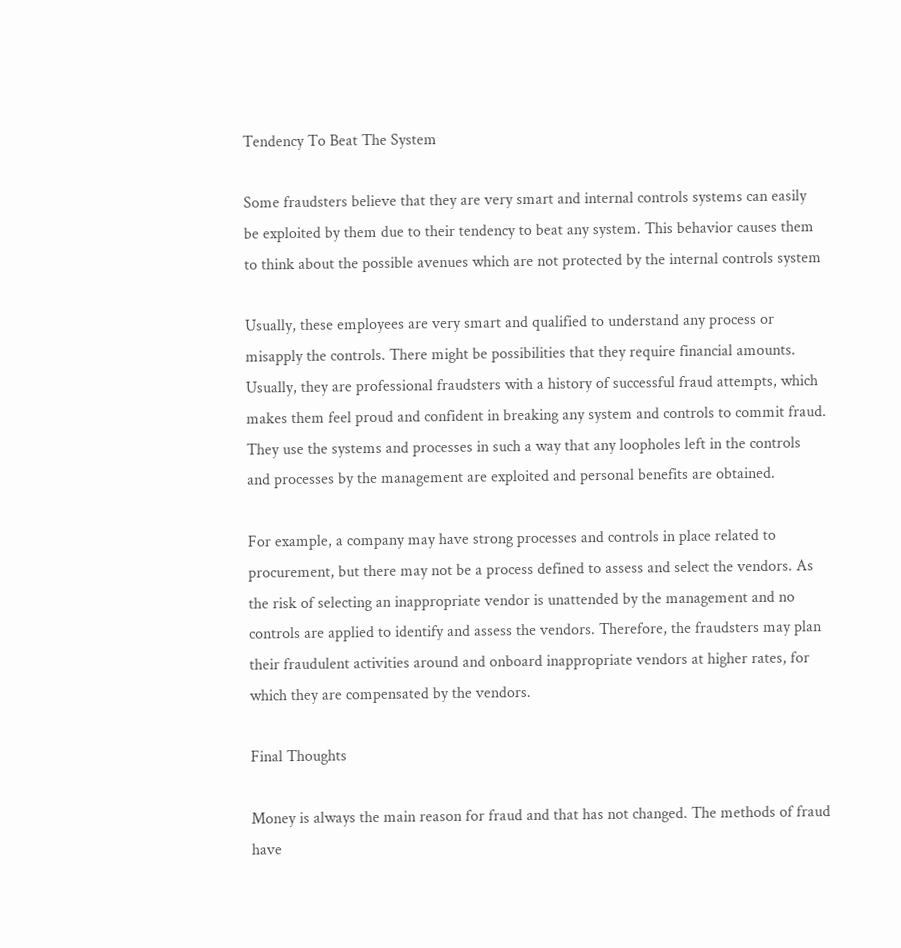Tendency To Beat The System

Some fraudsters believe that they are very smart and internal controls systems can easily be exploited by them due to their tendency to beat any system. This behavior causes them to think about the possible avenues which are not protected by the internal controls system

Usually, these employees are very smart and qualified to understand any process or misapply the controls. There might be possibilities that they require financial amounts. Usually, they are professional fraudsters with a history of successful fraud attempts, which makes them feel proud and confident in breaking any system and controls to commit fraud. They use the systems and processes in such a way that any loopholes left in the controls and processes by the management are exploited and personal benefits are obtained.

For example, a company may have strong processes and controls in place related to procurement, but there may not be a process defined to assess and select the vendors. As the risk of selecting an inappropriate vendor is unattended by the management and no controls are applied to identify and assess the vendors. Therefore, the fraudsters may plan their fraudulent activities around and onboard inappropriate vendors at higher rates, for which they are compensated by the vendors.

Final Thoughts

Money is always the main reason for fraud and that has not changed. The methods of fraud have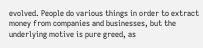evolved. People do various things in order to extract money from companies and businesses, but the underlying motive is pure greed, as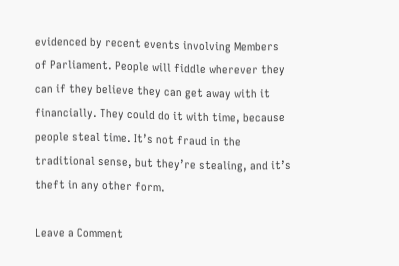evidenced by recent events involving Members of Parliament. People will fiddle wherever they can if they believe they can get away with it financially. They could do it with time, because people steal time. It’s not fraud in the traditional sense, but they’re stealing, and it’s theft in any other form.

Leave a Comment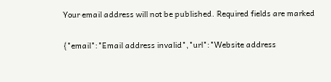Your email address will not be published. Required fields are marked

{"email":"Email address invalid","url":"Website address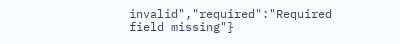invalid","required":"Required field missing"}